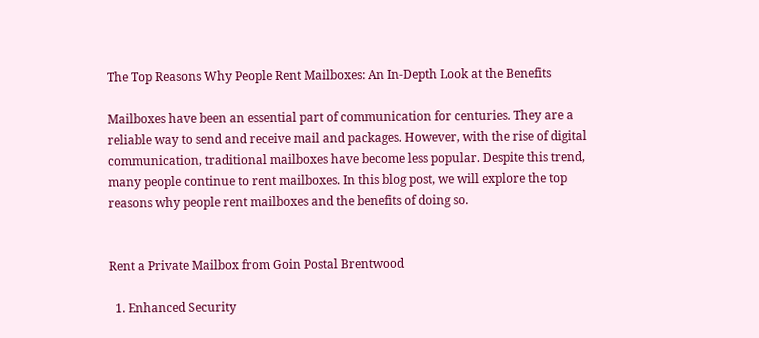The Top Reasons Why People Rent Mailboxes: An In-Depth Look at the Benefits

Mailboxes have been an essential part of communication for centuries. They are a reliable way to send and receive mail and packages. However, with the rise of digital communication, traditional mailboxes have become less popular. Despite this trend, many people continue to rent mailboxes. In this blog post, we will explore the top reasons why people rent mailboxes and the benefits of doing so.


Rent a Private Mailbox from Goin Postal Brentwood

  1. Enhanced Security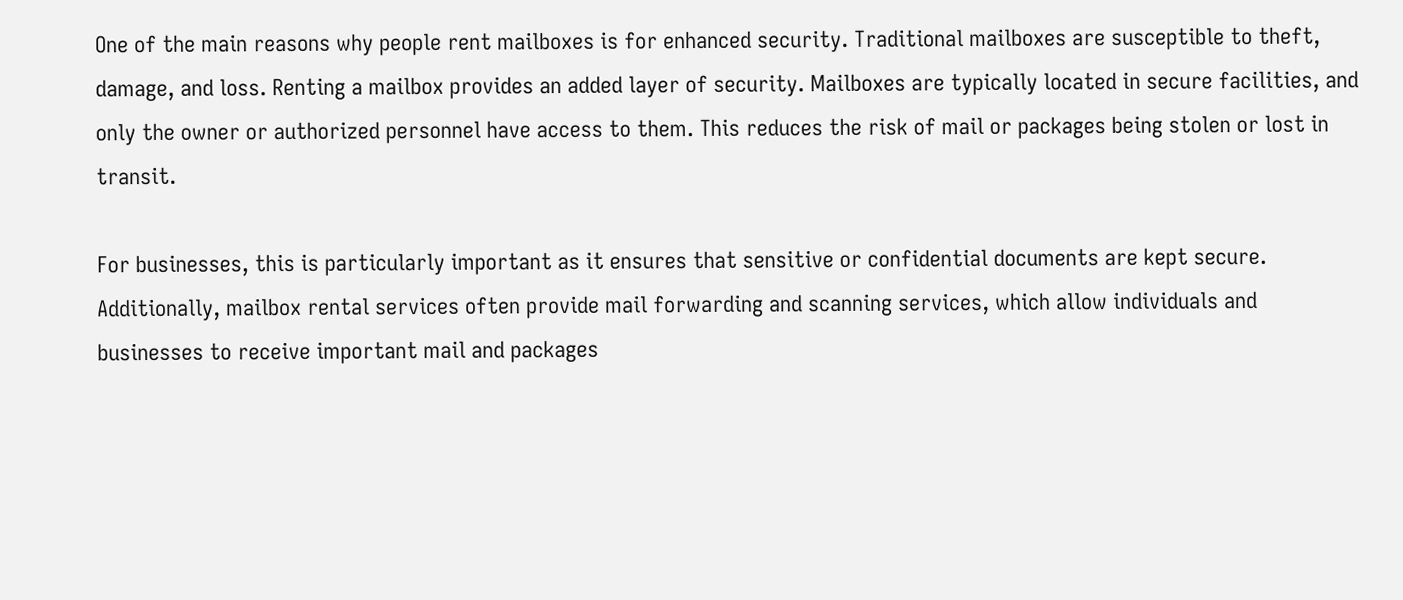One of the main reasons why people rent mailboxes is for enhanced security. Traditional mailboxes are susceptible to theft, damage, and loss. Renting a mailbox provides an added layer of security. Mailboxes are typically located in secure facilities, and only the owner or authorized personnel have access to them. This reduces the risk of mail or packages being stolen or lost in transit.

For businesses, this is particularly important as it ensures that sensitive or confidential documents are kept secure. Additionally, mailbox rental services often provide mail forwarding and scanning services, which allow individuals and businesses to receive important mail and packages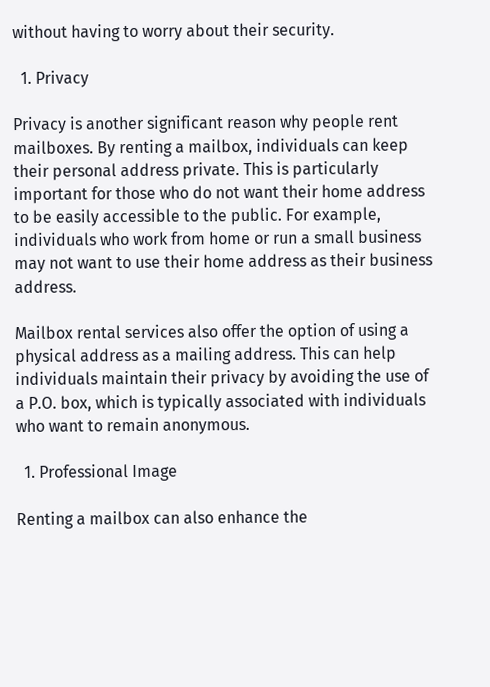without having to worry about their security.

  1. Privacy

Privacy is another significant reason why people rent mailboxes. By renting a mailbox, individuals can keep their personal address private. This is particularly important for those who do not want their home address to be easily accessible to the public. For example, individuals who work from home or run a small business may not want to use their home address as their business address.

Mailbox rental services also offer the option of using a physical address as a mailing address. This can help individuals maintain their privacy by avoiding the use of a P.O. box, which is typically associated with individuals who want to remain anonymous.

  1. Professional Image

Renting a mailbox can also enhance the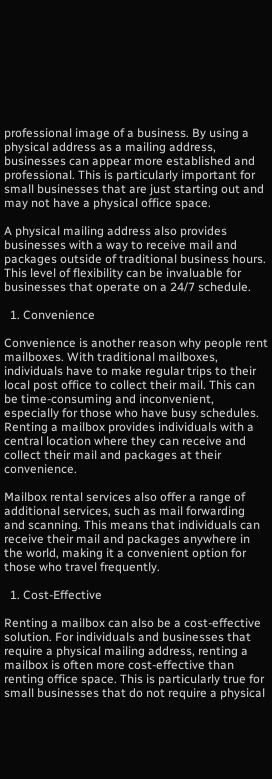professional image of a business. By using a physical address as a mailing address, businesses can appear more established and professional. This is particularly important for small businesses that are just starting out and may not have a physical office space.

A physical mailing address also provides businesses with a way to receive mail and packages outside of traditional business hours. This level of flexibility can be invaluable for businesses that operate on a 24/7 schedule.

  1. Convenience

Convenience is another reason why people rent mailboxes. With traditional mailboxes, individuals have to make regular trips to their local post office to collect their mail. This can be time-consuming and inconvenient, especially for those who have busy schedules. Renting a mailbox provides individuals with a central location where they can receive and collect their mail and packages at their convenience.

Mailbox rental services also offer a range of additional services, such as mail forwarding and scanning. This means that individuals can receive their mail and packages anywhere in the world, making it a convenient option for those who travel frequently.

  1. Cost-Effective

Renting a mailbox can also be a cost-effective solution. For individuals and businesses that require a physical mailing address, renting a mailbox is often more cost-effective than renting office space. This is particularly true for small businesses that do not require a physical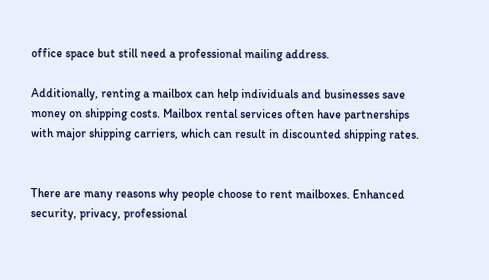office space but still need a professional mailing address.

Additionally, renting a mailbox can help individuals and businesses save money on shipping costs. Mailbox rental services often have partnerships with major shipping carriers, which can result in discounted shipping rates.


There are many reasons why people choose to rent mailboxes. Enhanced security, privacy, professional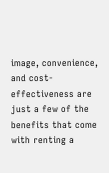image, convenience, and cost-effectiveness are just a few of the benefits that come with renting a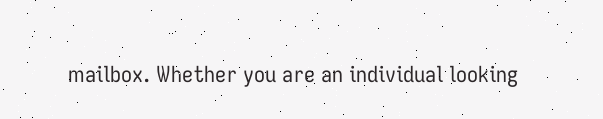mailbox. Whether you are an individual looking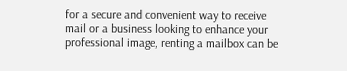for a secure and convenient way to receive mail or a business looking to enhance your professional image, renting a mailbox can be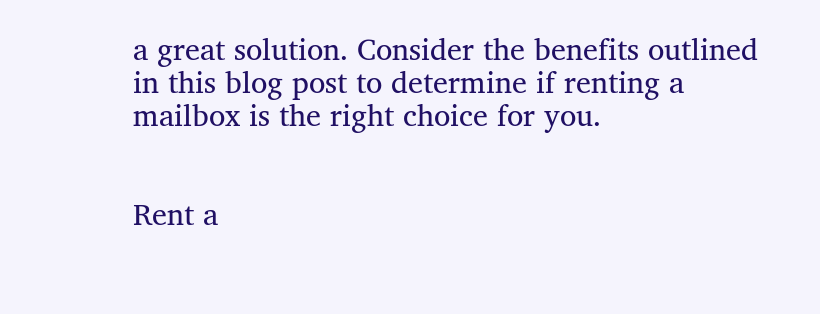a great solution. Consider the benefits outlined in this blog post to determine if renting a mailbox is the right choice for you.


Rent a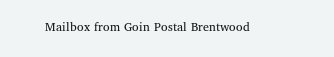Mailbox from Goin Postal Brentwood